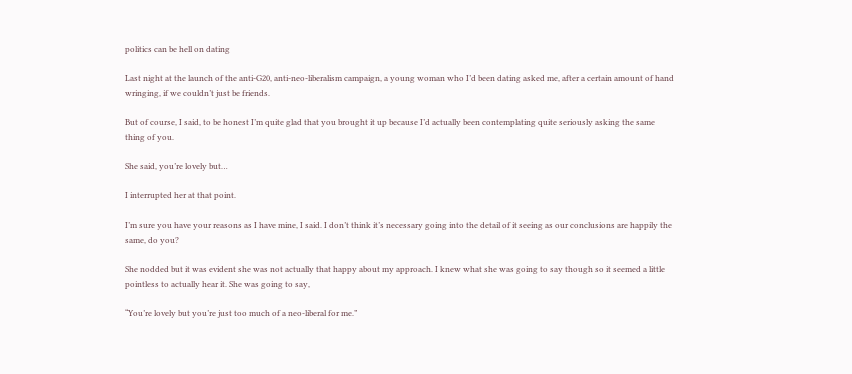politics can be hell on dating

Last night at the launch of the anti-G20, anti-neo-liberalism campaign, a young woman who I’d been dating asked me, after a certain amount of hand wringing, if we couldn’t just be friends.

But of course, I said, to be honest I’m quite glad that you brought it up because I’d actually been contemplating quite seriously asking the same thing of you.

She said, you’re lovely but…

I interrupted her at that point.

I’m sure you have your reasons as I have mine, I said. I don’t think it’s necessary going into the detail of it seeing as our conclusions are happily the same, do you?

She nodded but it was evident she was not actually that happy about my approach. I knew what she was going to say though so it seemed a little pointless to actually hear it. She was going to say,

“You’re lovely but you’re just too much of a neo-liberal for me.”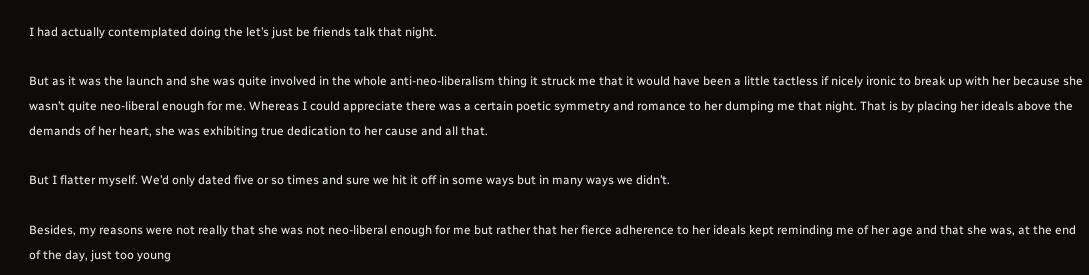I had actually contemplated doing the let’s just be friends talk that night.

But as it was the launch and she was quite involved in the whole anti-neo-liberalism thing it struck me that it would have been a little tactless if nicely ironic to break up with her because she wasn’t quite neo-liberal enough for me. Whereas I could appreciate there was a certain poetic symmetry and romance to her dumping me that night. That is by placing her ideals above the demands of her heart, she was exhibiting true dedication to her cause and all that.

But I flatter myself. We’d only dated five or so times and sure we hit it off in some ways but in many ways we didn’t.

Besides, my reasons were not really that she was not neo-liberal enough for me but rather that her fierce adherence to her ideals kept reminding me of her age and that she was, at the end of the day, just too young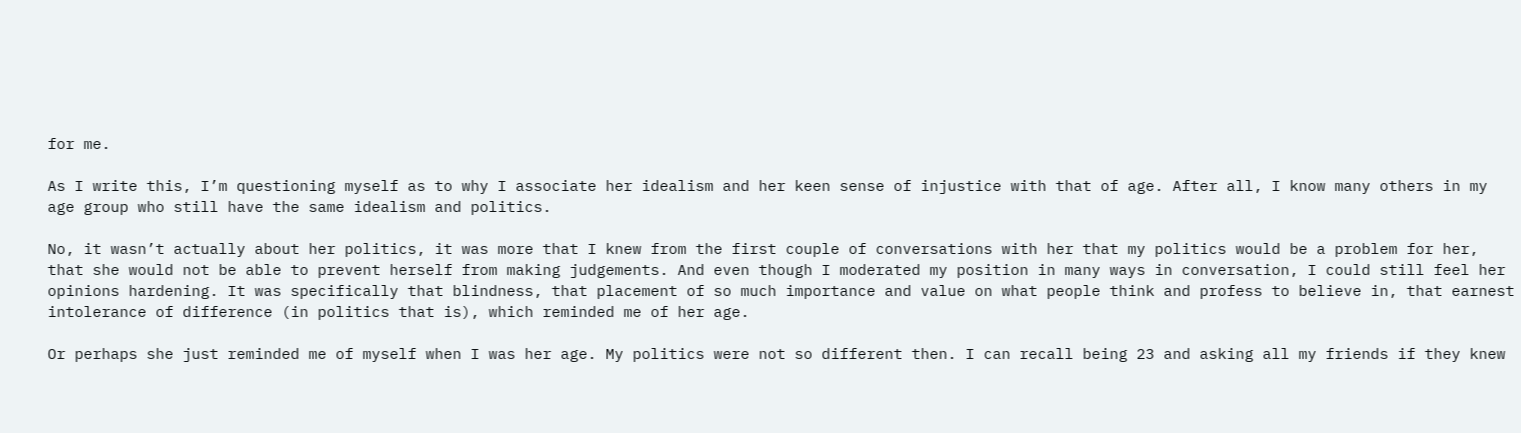for me.

As I write this, I’m questioning myself as to why I associate her idealism and her keen sense of injustice with that of age. After all, I know many others in my age group who still have the same idealism and politics.

No, it wasn’t actually about her politics, it was more that I knew from the first couple of conversations with her that my politics would be a problem for her, that she would not be able to prevent herself from making judgements. And even though I moderated my position in many ways in conversation, I could still feel her opinions hardening. It was specifically that blindness, that placement of so much importance and value on what people think and profess to believe in, that earnest intolerance of difference (in politics that is), which reminded me of her age.

Or perhaps she just reminded me of myself when I was her age. My politics were not so different then. I can recall being 23 and asking all my friends if they knew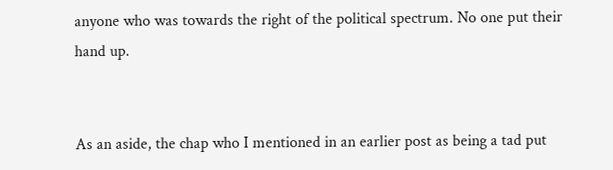anyone who was towards the right of the political spectrum. No one put their hand up.


As an aside, the chap who I mentioned in an earlier post as being a tad put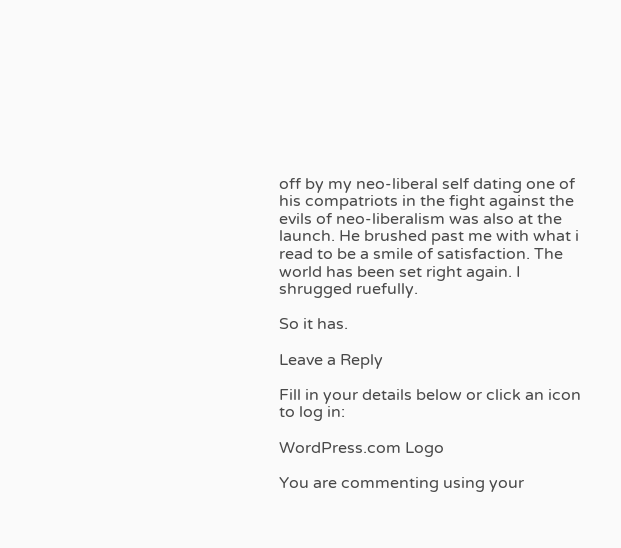off by my neo-liberal self dating one of his compatriots in the fight against the evils of neo-liberalism was also at the launch. He brushed past me with what i read to be a smile of satisfaction. The world has been set right again. I shrugged ruefully.

So it has.

Leave a Reply

Fill in your details below or click an icon to log in:

WordPress.com Logo

You are commenting using your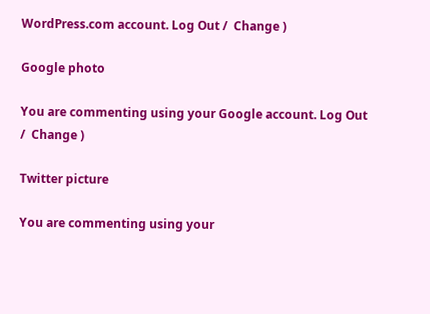WordPress.com account. Log Out /  Change )

Google photo

You are commenting using your Google account. Log Out /  Change )

Twitter picture

You are commenting using your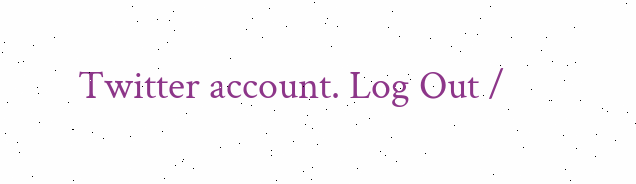Twitter account. Log Out /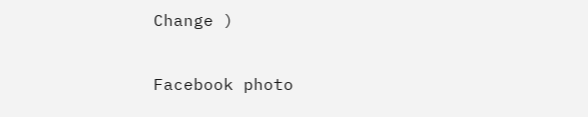Change )

Facebook photo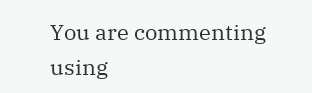You are commenting using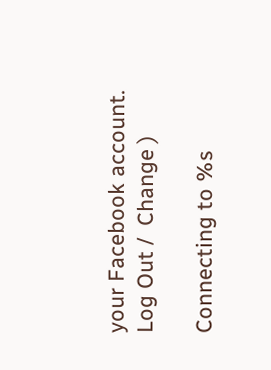your Facebook account. Log Out /  Change )

Connecting to %s